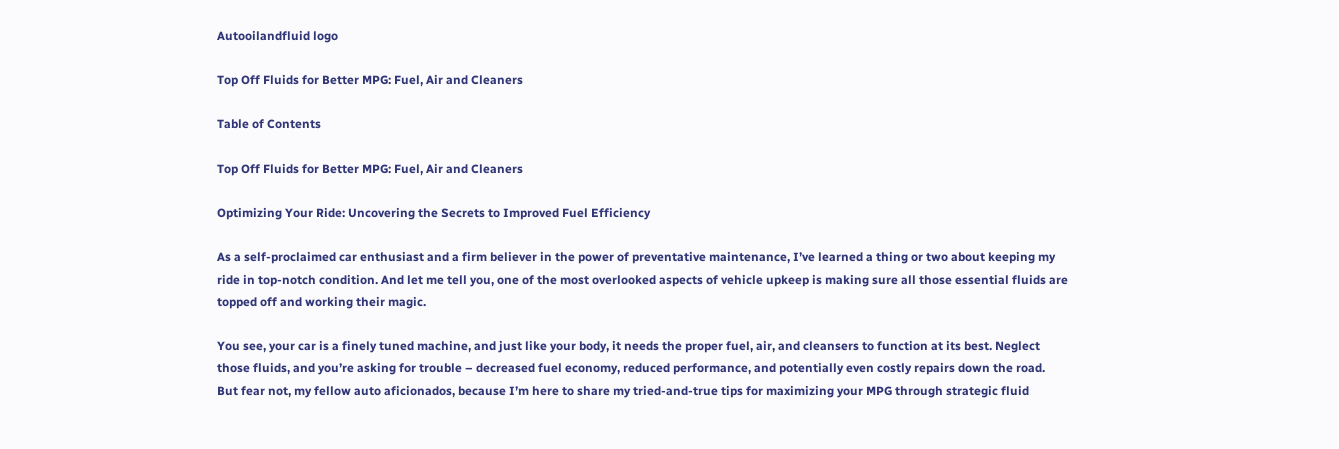Autooilandfluid logo

Top Off Fluids for Better MPG: Fuel, Air and Cleaners

Table of Contents

Top Off Fluids for Better MPG: Fuel, Air and Cleaners

Optimizing Your Ride: Uncovering the Secrets to Improved Fuel Efficiency

As a self-proclaimed car enthusiast and a firm believer in the power of preventative maintenance, I’ve learned a thing or two about keeping my ride in top-notch condition. And let me tell you, one of the most overlooked aspects of vehicle upkeep is making sure all those essential fluids are topped off and working their magic.

You see, your car is a finely tuned machine, and just like your body, it needs the proper fuel, air, and cleansers to function at its best. Neglect those fluids, and you’re asking for trouble – decreased fuel economy, reduced performance, and potentially even costly repairs down the road. But fear not, my fellow auto aficionados, because I’m here to share my tried-and-true tips for maximizing your MPG through strategic fluid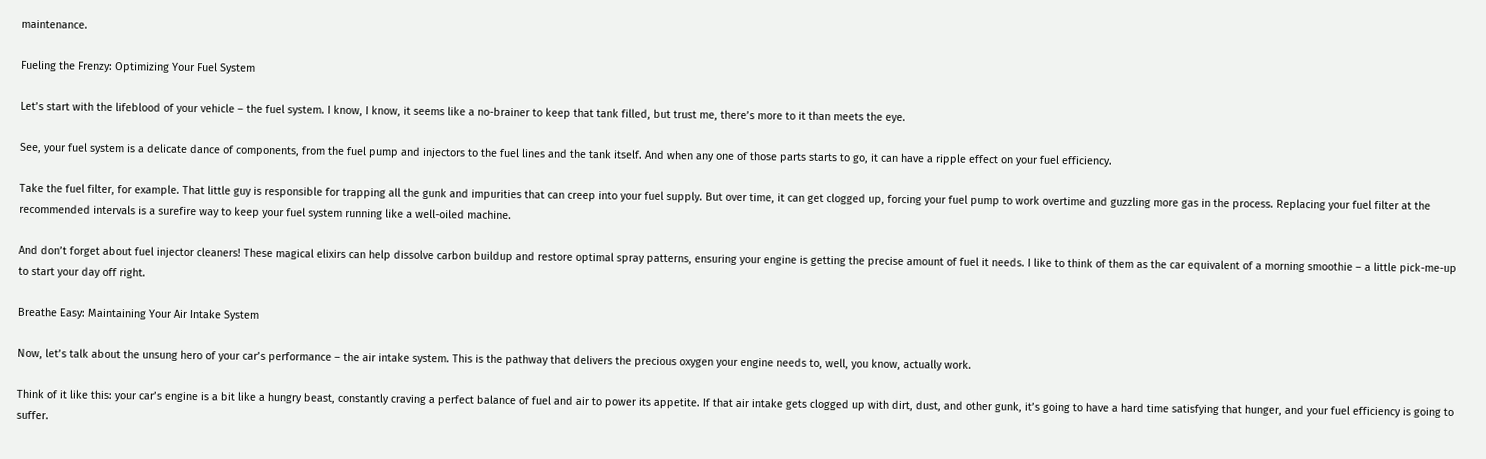maintenance.

Fueling the Frenzy: Optimizing Your Fuel System

Let’s start with the lifeblood of your vehicle – the fuel system. I know, I know, it seems like a no-brainer to keep that tank filled, but trust me, there’s more to it than meets the eye.

See, your fuel system is a delicate dance of components, from the fuel pump and injectors to the fuel lines and the tank itself. And when any one of those parts starts to go, it can have a ripple effect on your fuel efficiency.

Take the fuel filter, for example. That little guy is responsible for trapping all the gunk and impurities that can creep into your fuel supply. But over time, it can get clogged up, forcing your fuel pump to work overtime and guzzling more gas in the process. Replacing your fuel filter at the recommended intervals is a surefire way to keep your fuel system running like a well-oiled machine.

And don’t forget about fuel injector cleaners! These magical elixirs can help dissolve carbon buildup and restore optimal spray patterns, ensuring your engine is getting the precise amount of fuel it needs. I like to think of them as the car equivalent of a morning smoothie – a little pick-me-up to start your day off right.

Breathe Easy: Maintaining Your Air Intake System

Now, let’s talk about the unsung hero of your car’s performance – the air intake system. This is the pathway that delivers the precious oxygen your engine needs to, well, you know, actually work.

Think of it like this: your car’s engine is a bit like a hungry beast, constantly craving a perfect balance of fuel and air to power its appetite. If that air intake gets clogged up with dirt, dust, and other gunk, it’s going to have a hard time satisfying that hunger, and your fuel efficiency is going to suffer.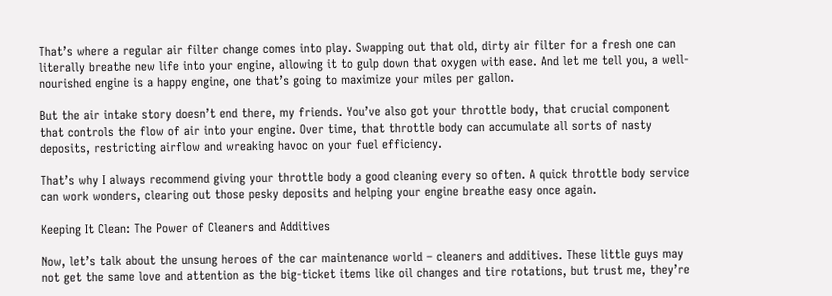That’s where a regular air filter change comes into play. Swapping out that old, dirty air filter for a fresh one can literally breathe new life into your engine, allowing it to gulp down that oxygen with ease. And let me tell you, a well-nourished engine is a happy engine, one that’s going to maximize your miles per gallon.

But the air intake story doesn’t end there, my friends. You’ve also got your throttle body, that crucial component that controls the flow of air into your engine. Over time, that throttle body can accumulate all sorts of nasty deposits, restricting airflow and wreaking havoc on your fuel efficiency.

That’s why I always recommend giving your throttle body a good cleaning every so often. A quick throttle body service can work wonders, clearing out those pesky deposits and helping your engine breathe easy once again.

Keeping It Clean: The Power of Cleaners and Additives

Now, let’s talk about the unsung heroes of the car maintenance world – cleaners and additives. These little guys may not get the same love and attention as the big-ticket items like oil changes and tire rotations, but trust me, they’re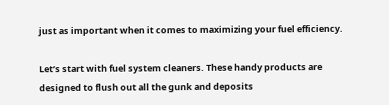just as important when it comes to maximizing your fuel efficiency.

Let’s start with fuel system cleaners. These handy products are designed to flush out all the gunk and deposits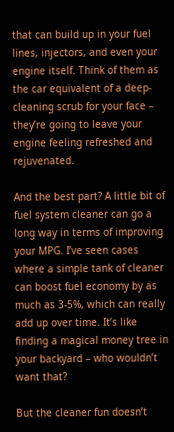that can build up in your fuel lines, injectors, and even your engine itself. Think of them as the car equivalent of a deep-cleaning scrub for your face – they’re going to leave your engine feeling refreshed and rejuvenated.

And the best part? A little bit of fuel system cleaner can go a long way in terms of improving your MPG. I’ve seen cases where a simple tank of cleaner can boost fuel economy by as much as 3-5%, which can really add up over time. It’s like finding a magical money tree in your backyard – who wouldn’t want that?

But the cleaner fun doesn’t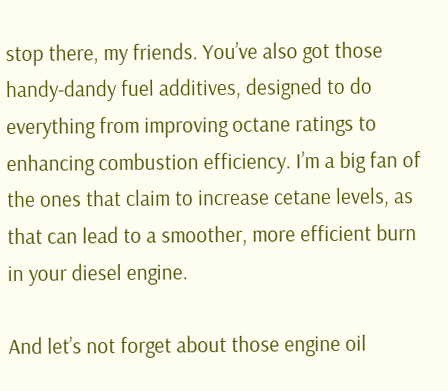stop there, my friends. You’ve also got those handy-dandy fuel additives, designed to do everything from improving octane ratings to enhancing combustion efficiency. I’m a big fan of the ones that claim to increase cetane levels, as that can lead to a smoother, more efficient burn in your diesel engine.

And let’s not forget about those engine oil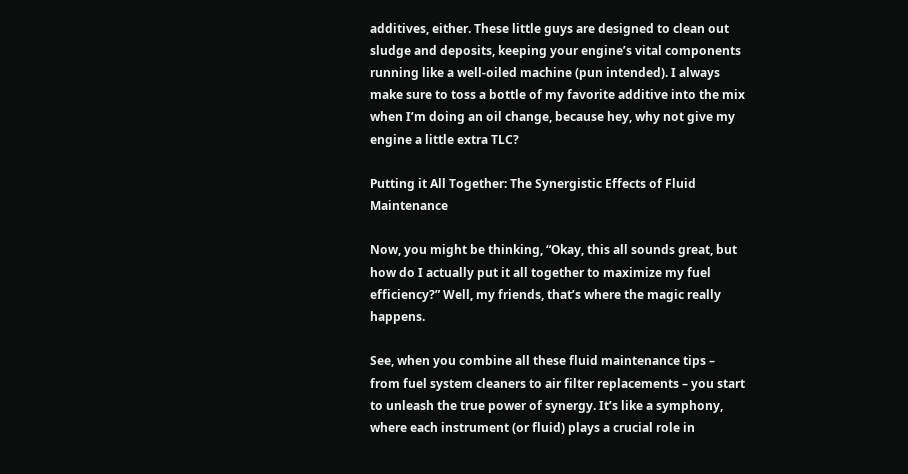additives, either. These little guys are designed to clean out sludge and deposits, keeping your engine’s vital components running like a well-oiled machine (pun intended). I always make sure to toss a bottle of my favorite additive into the mix when I’m doing an oil change, because hey, why not give my engine a little extra TLC?

Putting it All Together: The Synergistic Effects of Fluid Maintenance

Now, you might be thinking, “Okay, this all sounds great, but how do I actually put it all together to maximize my fuel efficiency?” Well, my friends, that’s where the magic really happens.

See, when you combine all these fluid maintenance tips – from fuel system cleaners to air filter replacements – you start to unleash the true power of synergy. It’s like a symphony, where each instrument (or fluid) plays a crucial role in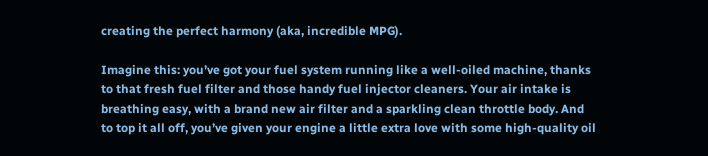creating the perfect harmony (aka, incredible MPG).

Imagine this: you’ve got your fuel system running like a well-oiled machine, thanks to that fresh fuel filter and those handy fuel injector cleaners. Your air intake is breathing easy, with a brand new air filter and a sparkling clean throttle body. And to top it all off, you’ve given your engine a little extra love with some high-quality oil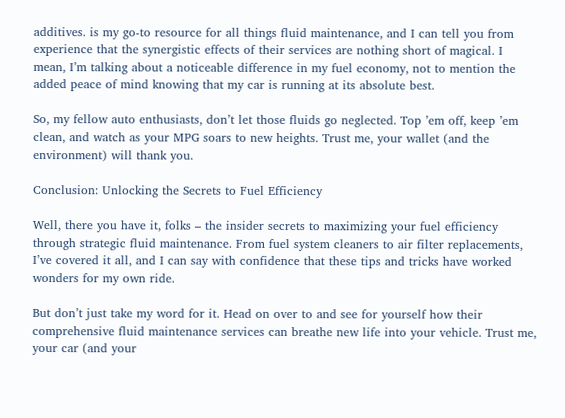additives. is my go-to resource for all things fluid maintenance, and I can tell you from experience that the synergistic effects of their services are nothing short of magical. I mean, I’m talking about a noticeable difference in my fuel economy, not to mention the added peace of mind knowing that my car is running at its absolute best.

So, my fellow auto enthusiasts, don’t let those fluids go neglected. Top ’em off, keep ’em clean, and watch as your MPG soars to new heights. Trust me, your wallet (and the environment) will thank you.

Conclusion: Unlocking the Secrets to Fuel Efficiency

Well, there you have it, folks – the insider secrets to maximizing your fuel efficiency through strategic fluid maintenance. From fuel system cleaners to air filter replacements, I’ve covered it all, and I can say with confidence that these tips and tricks have worked wonders for my own ride.

But don’t just take my word for it. Head on over to and see for yourself how their comprehensive fluid maintenance services can breathe new life into your vehicle. Trust me, your car (and your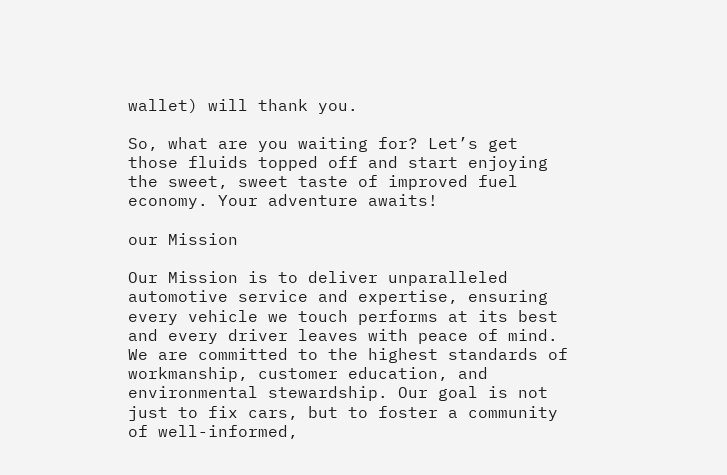wallet) will thank you.

So, what are you waiting for? Let’s get those fluids topped off and start enjoying the sweet, sweet taste of improved fuel economy. Your adventure awaits!

our Mission

Our Mission is to deliver unparalleled automotive service and expertise, ensuring every vehicle we touch performs at its best and every driver leaves with peace of mind. We are committed to the highest standards of workmanship, customer education, and environmental stewardship. Our goal is not just to fix cars, but to foster a community of well-informed,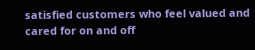satisfied customers who feel valued and cared for on and off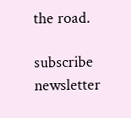the road.

subscribe newsletter